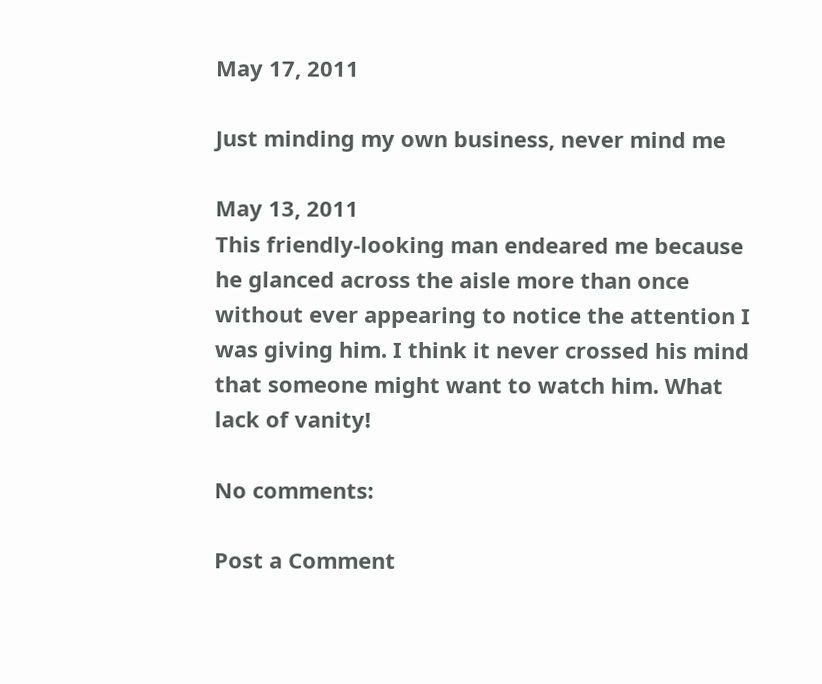May 17, 2011

Just minding my own business, never mind me

May 13, 2011
This friendly-looking man endeared me because he glanced across the aisle more than once without ever appearing to notice the attention I was giving him. I think it never crossed his mind that someone might want to watch him. What lack of vanity!

No comments:

Post a Comment